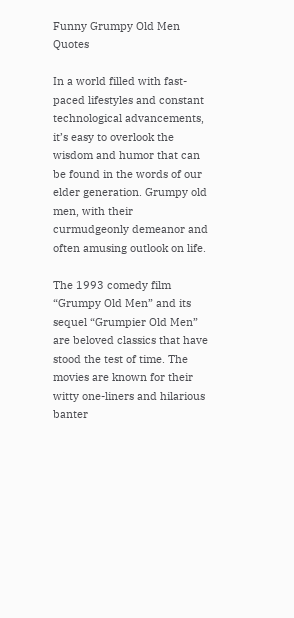Funny Grumpy Old Men Quotes

In a world filled with fast-paced lifestyles and constant technological advancements, it’s easy to overlook the wisdom and humor that can be found in the words of our elder generation. Grumpy old men, with their curmudgeonly demeanor and often amusing outlook on life.

The 1993 comedy film “Grumpy Old Men” and its sequel “Grumpier Old Men” are beloved classics that have stood the test of time. The movies are known for their witty one-liners and hilarious banter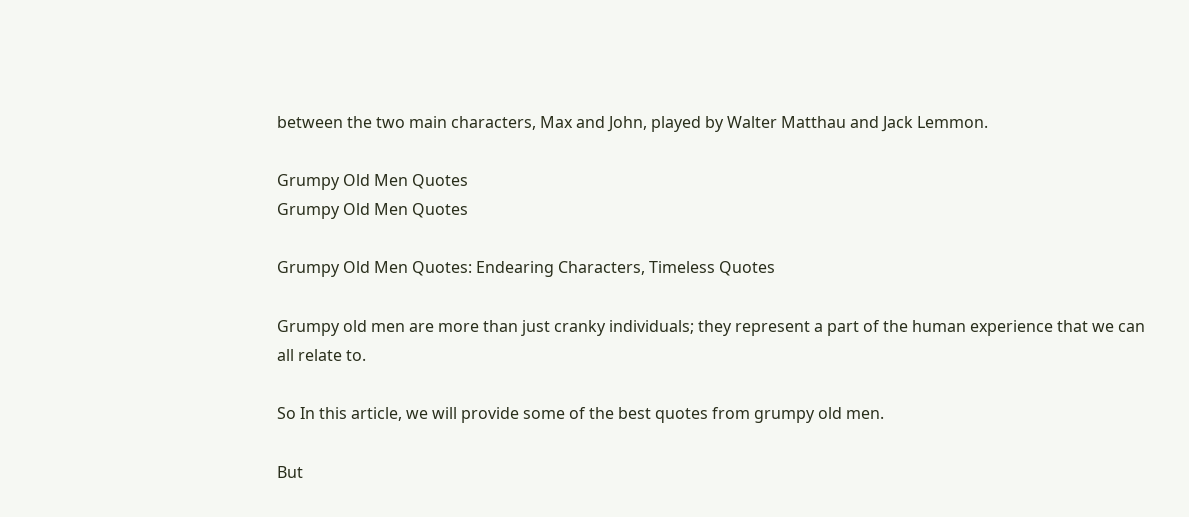between the two main characters, Max and John, played by Walter Matthau and Jack Lemmon.

Grumpy Old Men Quotes
Grumpy Old Men Quotes

Grumpy Old Men Quotes: Endearing Characters, Timeless Quotes

Grumpy old men are more than just cranky individuals; they represent a part of the human experience that we can all relate to.

So In this article, we will provide some of the best quotes from grumpy old men.

But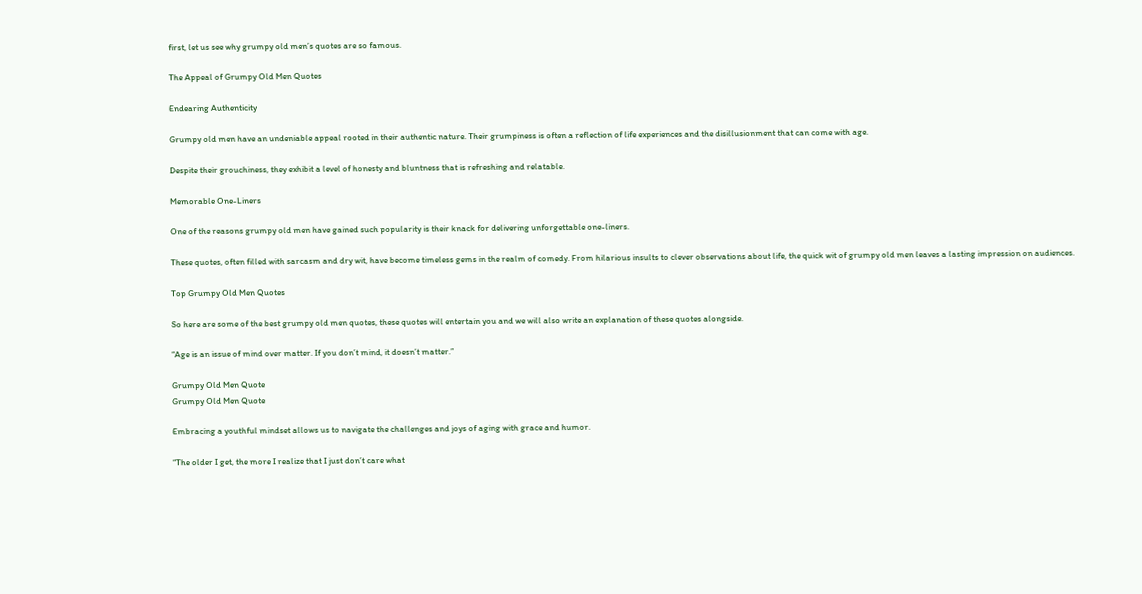first, let us see why grumpy old men’s quotes are so famous.

The Appeal of Grumpy Old Men Quotes

Endearing Authenticity

Grumpy old men have an undeniable appeal rooted in their authentic nature. Their grumpiness is often a reflection of life experiences and the disillusionment that can come with age.

Despite their grouchiness, they exhibit a level of honesty and bluntness that is refreshing and relatable.

Memorable One-Liners

One of the reasons grumpy old men have gained such popularity is their knack for delivering unforgettable one-liners.

These quotes, often filled with sarcasm and dry wit, have become timeless gems in the realm of comedy. From hilarious insults to clever observations about life, the quick wit of grumpy old men leaves a lasting impression on audiences.

Top Grumpy Old Men Quotes

So here are some of the best grumpy old men quotes, these quotes will entertain you and we will also write an explanation of these quotes alongside.

“Age is an issue of mind over matter. If you don’t mind, it doesn’t matter.”

Grumpy Old Men Quote
Grumpy Old Men Quote

Embracing a youthful mindset allows us to navigate the challenges and joys of aging with grace and humor.

“The older I get, the more I realize that I just don’t care what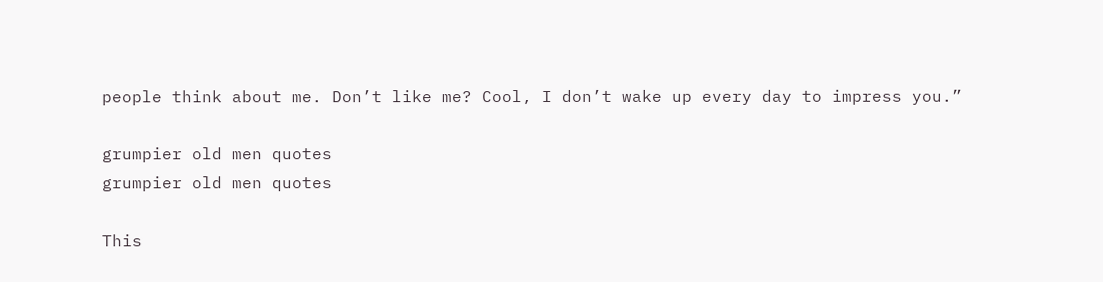people think about me. Don’t like me? Cool, I don’t wake up every day to impress you.”

grumpier old men quotes
grumpier old men quotes

This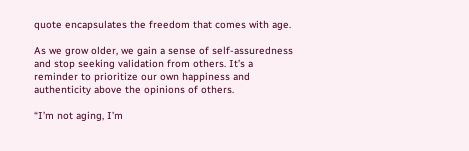quote encapsulates the freedom that comes with age.

As we grow older, we gain a sense of self-assuredness and stop seeking validation from others. It’s a reminder to prioritize our own happiness and authenticity above the opinions of others.

“I’m not aging, I’m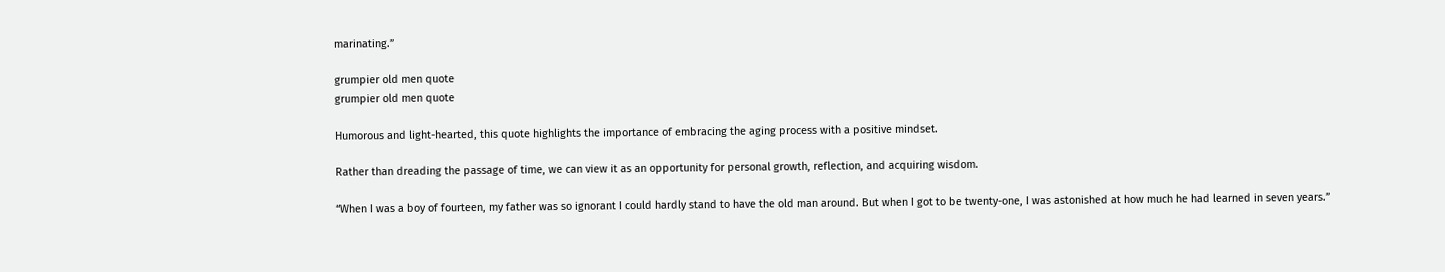marinating.”

grumpier old men quote
grumpier old men quote

Humorous and light-hearted, this quote highlights the importance of embracing the aging process with a positive mindset.

Rather than dreading the passage of time, we can view it as an opportunity for personal growth, reflection, and acquiring wisdom.

“When I was a boy of fourteen, my father was so ignorant I could hardly stand to have the old man around. But when I got to be twenty-one, I was astonished at how much he had learned in seven years.”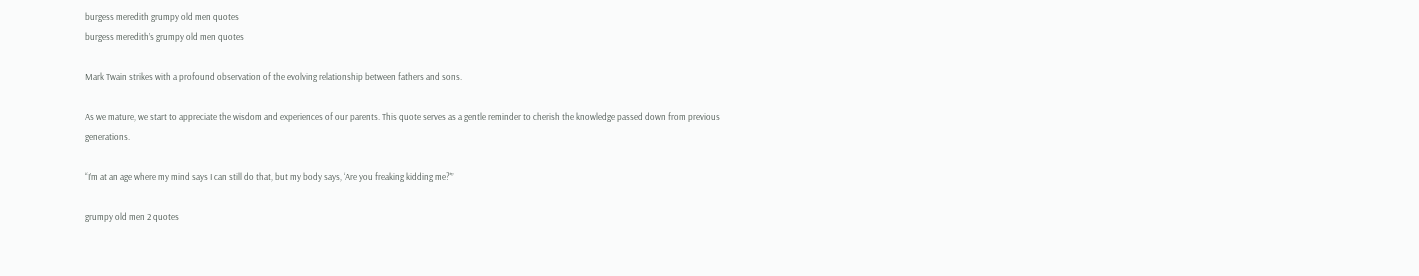burgess meredith grumpy old men quotes
burgess meredith’s grumpy old men quotes

Mark Twain strikes with a profound observation of the evolving relationship between fathers and sons.

As we mature, we start to appreciate the wisdom and experiences of our parents. This quote serves as a gentle reminder to cherish the knowledge passed down from previous generations.

“I’m at an age where my mind says I can still do that, but my body says, ‘Are you freaking kidding me?'”

grumpy old men 2 quotes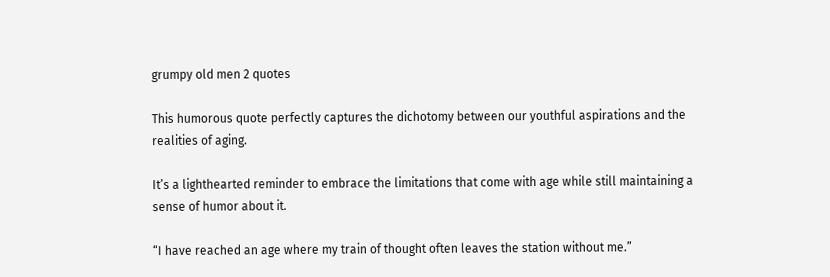grumpy old men 2 quotes

This humorous quote perfectly captures the dichotomy between our youthful aspirations and the realities of aging.

It’s a lighthearted reminder to embrace the limitations that come with age while still maintaining a sense of humor about it.

“I have reached an age where my train of thought often leaves the station without me.”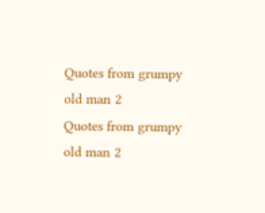Quotes from grumpy old man 2
Quotes from grumpy old man 2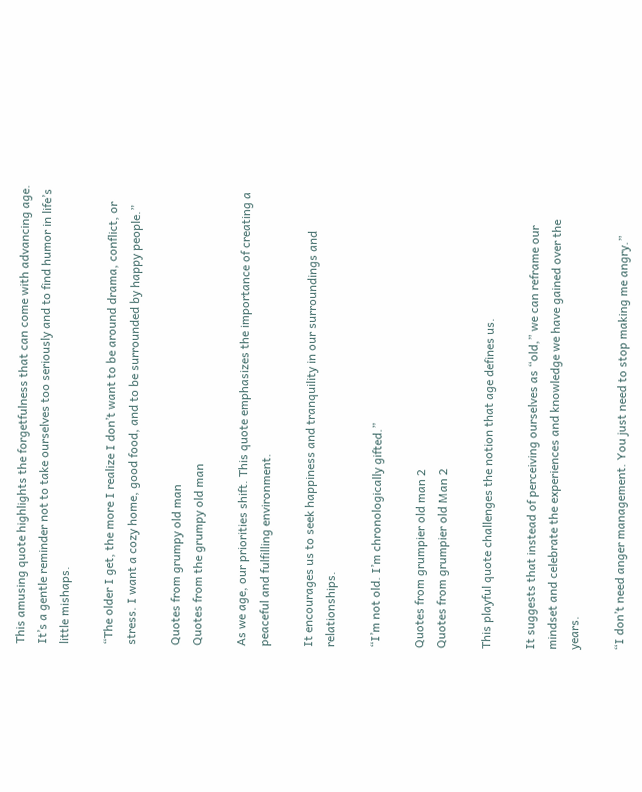This amusing quote highlights the forgetfulness that can come with advancing age. It’s a gentle reminder not to take ourselves too seriously and to find humor in life’s little mishaps.

“The older I get, the more I realize I don’t want to be around drama, conflict, or stress. I want a cozy home, good food, and to be surrounded by happy people.”

Quotes from grumpy old man
Quotes from the grumpy old man

As we age, our priorities shift. This quote emphasizes the importance of creating a peaceful and fulfilling environment.

It encourages us to seek happiness and tranquility in our surroundings and relationships.

“I’m not old. I’m chronologically gifted.”

Quotes from grumpier old man 2
Quotes from grumpier old Man 2

This playful quote challenges the notion that age defines us.

It suggests that instead of perceiving ourselves as “old,” we can reframe our mindset and celebrate the experiences and knowledge we have gained over the years.

“I don’t need anger management. You just need to stop making me angry.”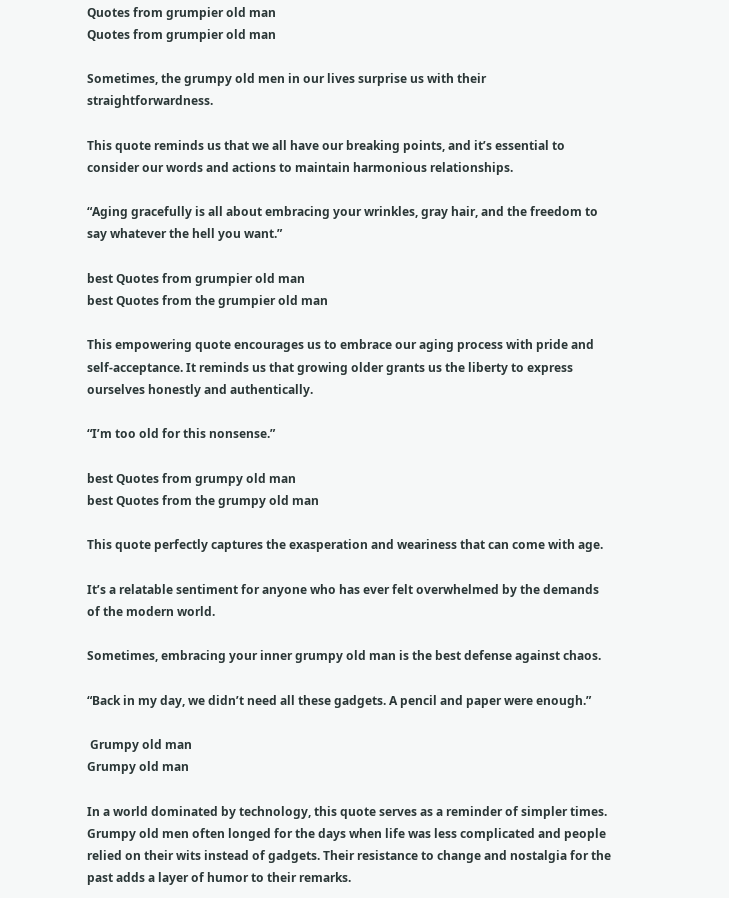Quotes from grumpier old man
Quotes from grumpier old man

Sometimes, the grumpy old men in our lives surprise us with their straightforwardness.

This quote reminds us that we all have our breaking points, and it’s essential to consider our words and actions to maintain harmonious relationships.

“Aging gracefully is all about embracing your wrinkles, gray hair, and the freedom to say whatever the hell you want.”

best Quotes from grumpier old man
best Quotes from the grumpier old man

This empowering quote encourages us to embrace our aging process with pride and self-acceptance. It reminds us that growing older grants us the liberty to express ourselves honestly and authentically.

“I’m too old for this nonsense.”

best Quotes from grumpy old man
best Quotes from the grumpy old man

This quote perfectly captures the exasperation and weariness that can come with age.

It’s a relatable sentiment for anyone who has ever felt overwhelmed by the demands of the modern world.

Sometimes, embracing your inner grumpy old man is the best defense against chaos.

“Back in my day, we didn’t need all these gadgets. A pencil and paper were enough.”

 Grumpy old man
Grumpy old man

In a world dominated by technology, this quote serves as a reminder of simpler times. Grumpy old men often longed for the days when life was less complicated and people relied on their wits instead of gadgets. Their resistance to change and nostalgia for the past adds a layer of humor to their remarks.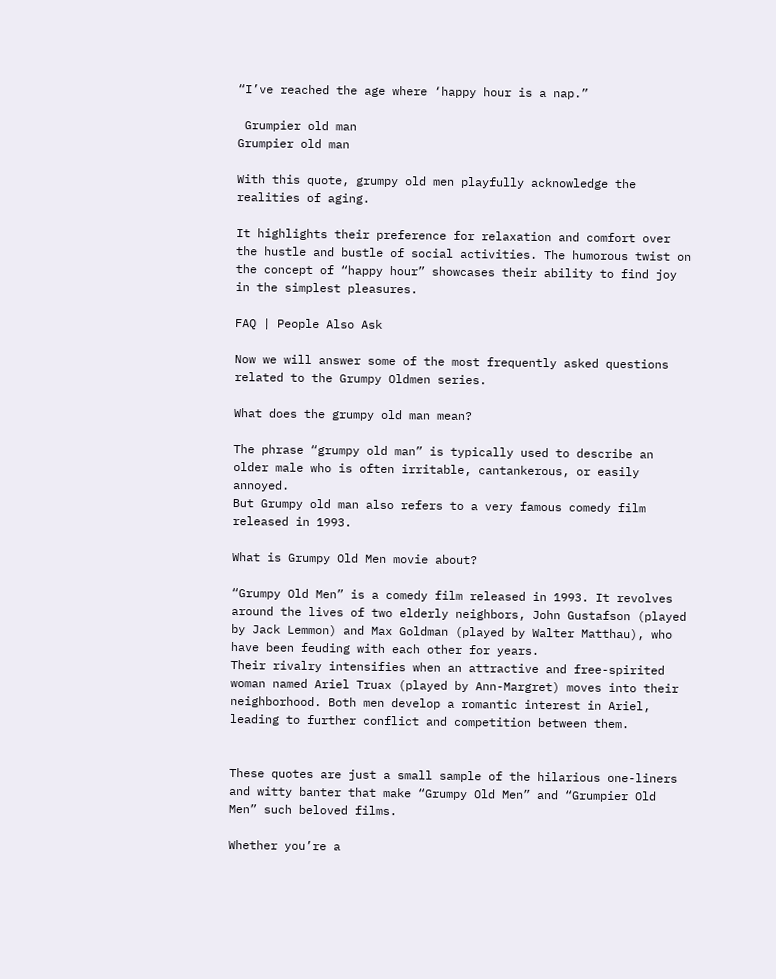“I’ve reached the age where ‘happy hour is a nap.”

 Grumpier old man
Grumpier old man

With this quote, grumpy old men playfully acknowledge the realities of aging.

It highlights their preference for relaxation and comfort over the hustle and bustle of social activities. The humorous twist on the concept of “happy hour” showcases their ability to find joy in the simplest pleasures.

FAQ | People Also Ask

Now we will answer some of the most frequently asked questions related to the Grumpy Oldmen series.

What does the grumpy old man mean?

The phrase “grumpy old man” is typically used to describe an older male who is often irritable, cantankerous, or easily annoyed.
But Grumpy old man also refers to a very famous comedy film released in 1993.

What is Grumpy Old Men movie about?

“Grumpy Old Men” is a comedy film released in 1993. It revolves around the lives of two elderly neighbors, John Gustafson (played by Jack Lemmon) and Max Goldman (played by Walter Matthau), who have been feuding with each other for years.
Their rivalry intensifies when an attractive and free-spirited woman named Ariel Truax (played by Ann-Margret) moves into their neighborhood. Both men develop a romantic interest in Ariel, leading to further conflict and competition between them.


These quotes are just a small sample of the hilarious one-liners and witty banter that make “Grumpy Old Men” and “Grumpier Old Men” such beloved films.

Whether you’re a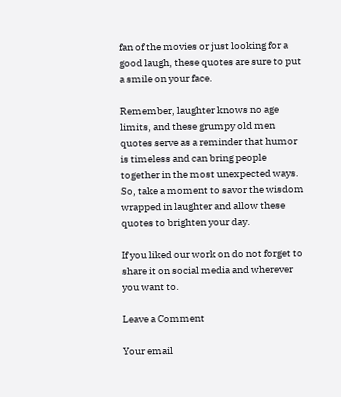fan of the movies or just looking for a good laugh, these quotes are sure to put a smile on your face.

Remember, laughter knows no age limits, and these grumpy old men quotes serve as a reminder that humor is timeless and can bring people together in the most unexpected ways. So, take a moment to savor the wisdom wrapped in laughter and allow these quotes to brighten your day.

If you liked our work on do not forget to share it on social media and wherever you want to.

Leave a Comment

Your email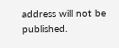address will not be published.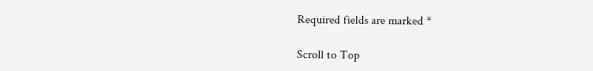Required fields are marked *

Scroll to Top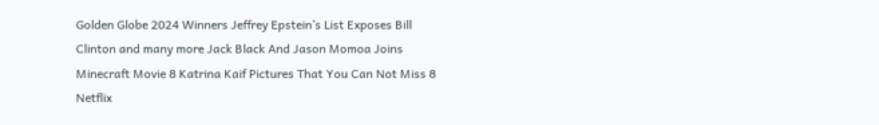Golden Globe 2024 Winners Jeffrey Epstein’s List Exposes Bill Clinton and many more Jack Black And Jason Momoa Joins Minecraft Movie 8 Katrina Kaif Pictures That You Can Not Miss 8 Netflix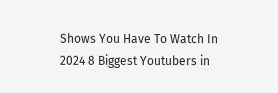Shows You Have To Watch In 2024 8 Biggest Youtubers in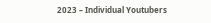2023 – Individual Youtubers